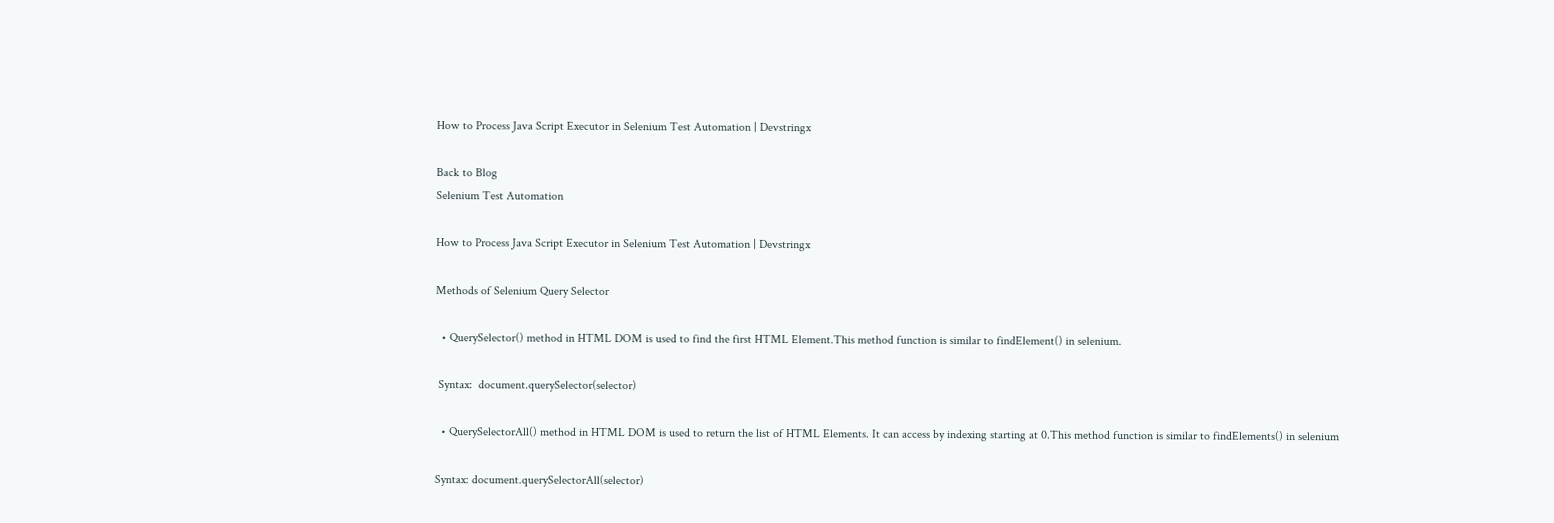How to Process Java Script Executor in Selenium Test Automation | Devstringx

Back to Blog
Selenium Test Automation

How to Process Java Script Executor in Selenium Test Automation | Devstringx

Methods of Selenium Query Selector

  • QuerySelector() method in HTML DOM is used to find the first HTML Element.This method function is similar to findElement() in selenium.

 Syntax:  document.querySelector(selector)

  • QuerySelectorAll() method in HTML DOM is used to return the list of HTML Elements. It can access by indexing starting at 0.This method function is similar to findElements() in selenium

Syntax: document.querySelectorAll(selector)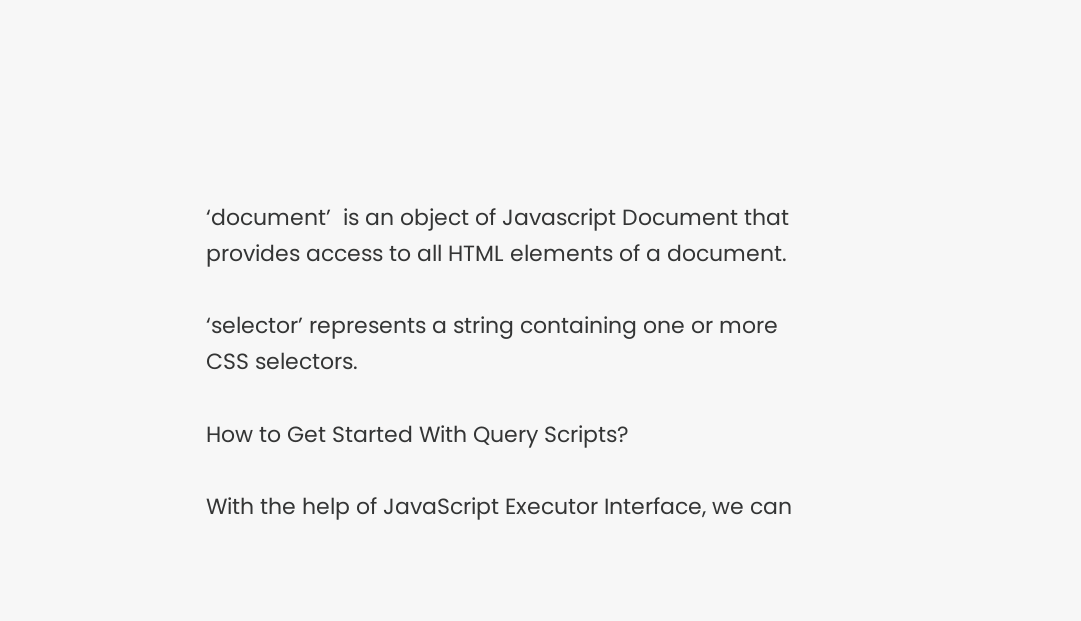‘document’  is an object of Javascript Document that provides access to all HTML elements of a document.

‘selector’ represents a string containing one or more CSS selectors.

How to Get Started With Query Scripts?

With the help of JavaScript Executor Interface, we can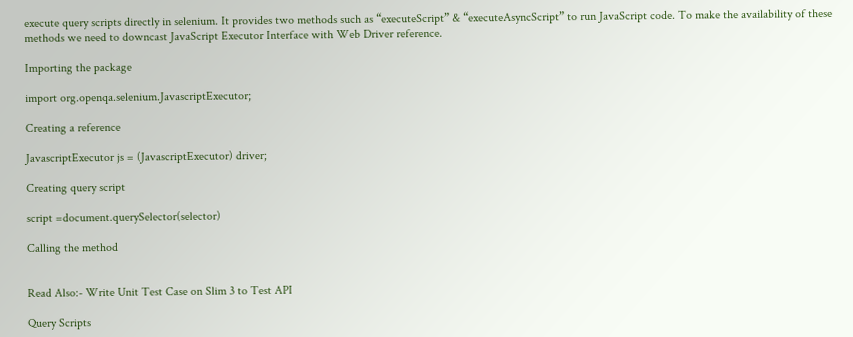execute query scripts directly in selenium. It provides two methods such as “executeScript” & “executeAsyncScript” to run JavaScript code. To make the availability of these methods we need to downcast JavaScript Executor Interface with Web Driver reference.

Importing the package

import org.openqa.selenium.JavascriptExecutor;

Creating a reference

JavascriptExecutor js = (JavascriptExecutor) driver;

Creating query script

script =document.querySelector(selector)

Calling the method


Read Also:- Write Unit Test Case on Slim 3 to Test API

Query Scripts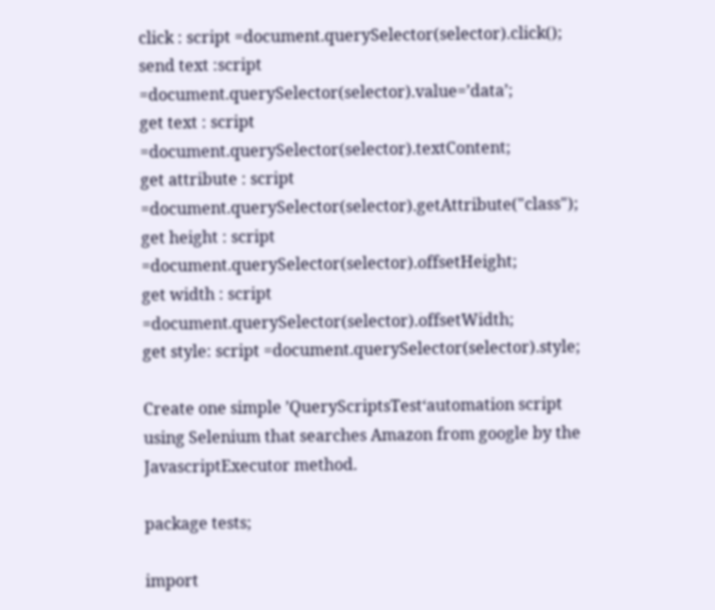click : script =document.querySelector(selector).click();
send text :script =document.querySelector(selector).value=’data’;
get text : script =document.querySelector(selector).textContent;
get attribute : script =document.querySelector(selector).getAttribute("class");
get height : script =document.querySelector(selector).offsetHeight;
get width : script =document.querySelector(selector).offsetWidth;
get style: script =document.querySelector(selector).style;

Create one simple ’QueryScriptsTest‘automation script using Selenium that searches Amazon from google by the JavascriptExecutor method.

package tests;

import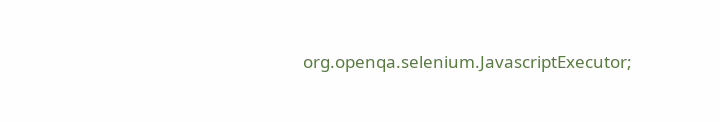org.openqa.selenium.JavascriptExecutor;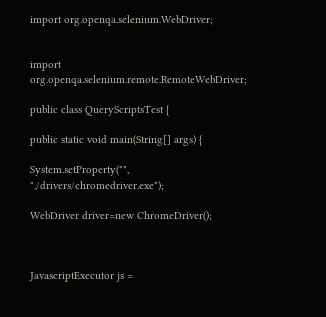import org.openqa.selenium.WebDriver;


import org.openqa.selenium.remote.RemoteWebDriver;

public class QueryScriptsTest {

public static void main(String[] args) {

System.setProperty("", "./drivers/chromedriver.exe");

WebDriver driver=new ChromeDriver();



JavascriptExecutor js =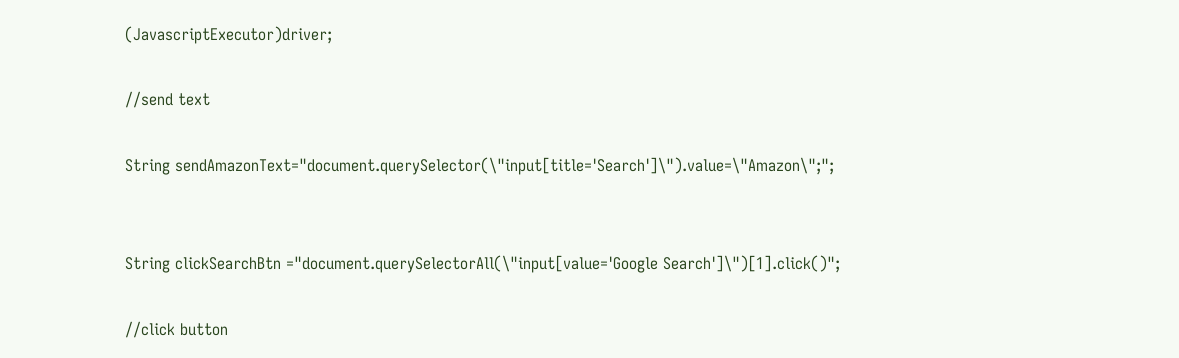(JavascriptExecutor)driver;

//send text

String sendAmazonText="document.querySelector(\"input[title='Search']\").value=\"Amazon\";";


String clickSearchBtn ="document.querySelectorAll(\"input[value='Google Search']\")[1].click()";

//click button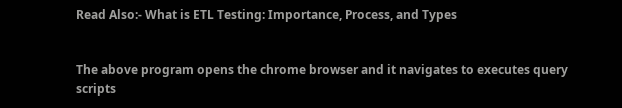Read Also:- What is ETL Testing: Importance, Process, and Types


The above program opens the chrome browser and it navigates to executes query scripts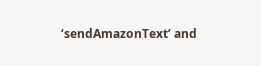‘sendAmazonText’ and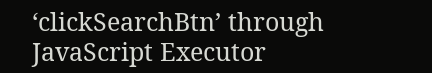‘clickSearchBtn’ through JavaScript Executor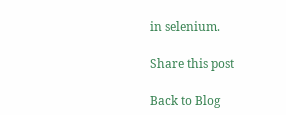in selenium.

Share this post

Back to Blog